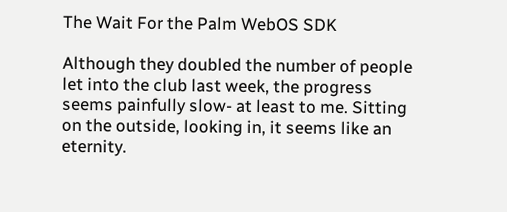The Wait For the Palm WebOS SDK

Although they doubled the number of people let into the club last week, the progress seems painfully slow- at least to me. Sitting on the outside, looking in, it seems like an eternity.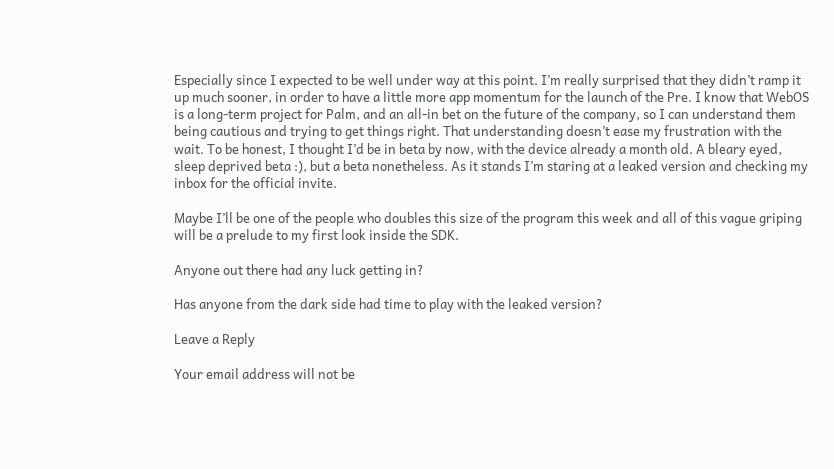Especially since I expected to be well under way at this point. I’m really surprised that they didn’t ramp it up much sooner, in order to have a little more app momentum for the launch of the Pre. I know that WebOS is a long-term project for Palm, and an all-in bet on the future of the company, so I can understand them being cautious and trying to get things right. That understanding doesn’t ease my frustration with the wait. To be honest, I thought I’d be in beta by now, with the device already a month old. A bleary eyed, sleep deprived beta :), but a beta nonetheless. As it stands I’m staring at a leaked version and checking my inbox for the official invite.

Maybe I’ll be one of the people who doubles this size of the program this week and all of this vague griping will be a prelude to my first look inside the SDK.

Anyone out there had any luck getting in?

Has anyone from the dark side had time to play with the leaked version?

Leave a Reply

Your email address will not be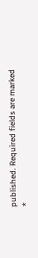published. Required fields are marked *